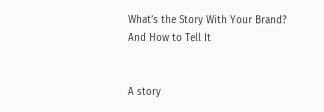What’s the Story With Your Brand? And How to Tell It


A story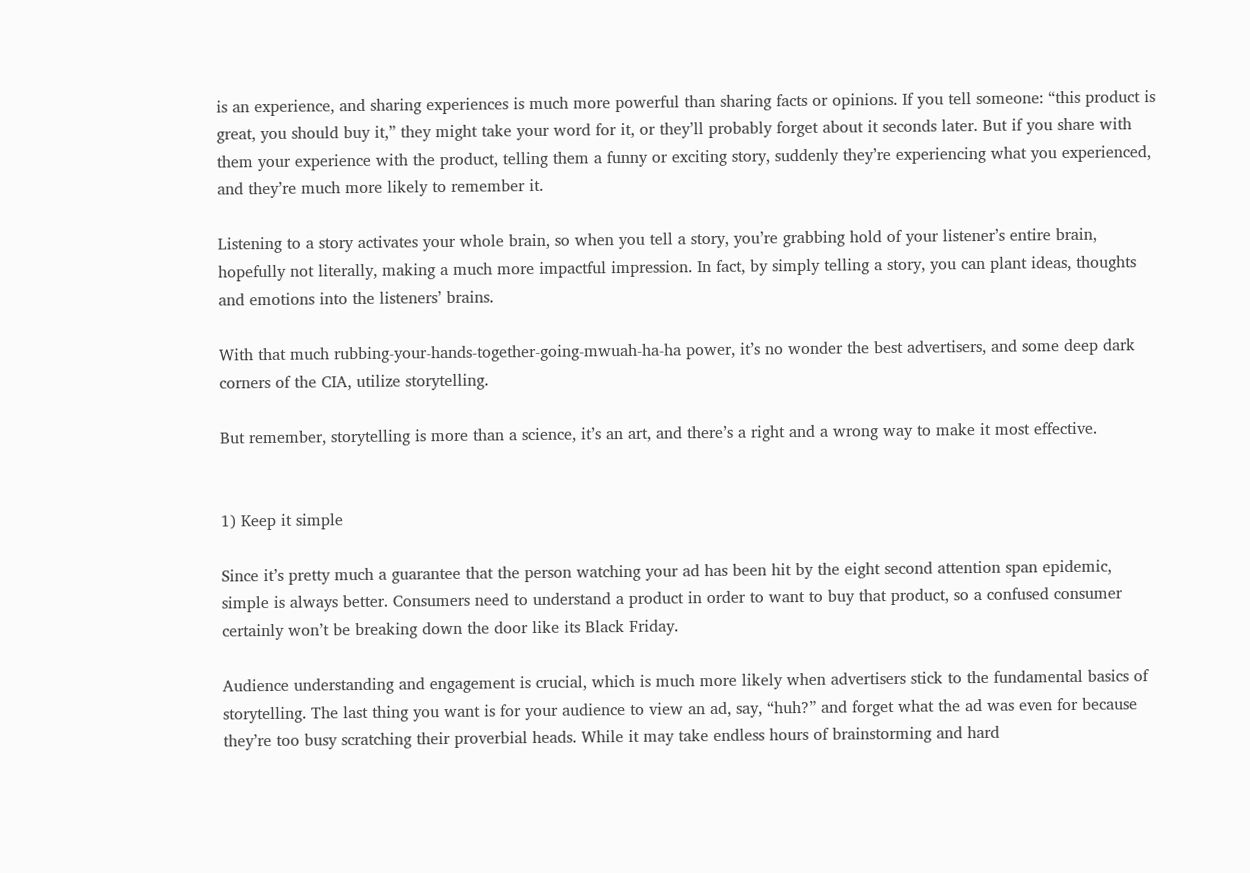is an experience, and sharing experiences is much more powerful than sharing facts or opinions. If you tell someone: “this product is great, you should buy it,” they might take your word for it, or they’ll probably forget about it seconds later. But if you share with them your experience with the product, telling them a funny or exciting story, suddenly they’re experiencing what you experienced, and they’re much more likely to remember it.

Listening to a story activates your whole brain, so when you tell a story, you’re grabbing hold of your listener’s entire brain, hopefully not literally, making a much more impactful impression. In fact, by simply telling a story, you can plant ideas, thoughts and emotions into the listeners’ brains.

With that much rubbing-your-hands-together-going-mwuah-ha-ha power, it’s no wonder the best advertisers, and some deep dark corners of the CIA, utilize storytelling.

But remember, storytelling is more than a science, it’s an art, and there’s a right and a wrong way to make it most effective.


1) Keep it simple

Since it’s pretty much a guarantee that the person watching your ad has been hit by the eight second attention span epidemic, simple is always better. Consumers need to understand a product in order to want to buy that product, so a confused consumer certainly won’t be breaking down the door like its Black Friday.

Audience understanding and engagement is crucial, which is much more likely when advertisers stick to the fundamental basics of storytelling. The last thing you want is for your audience to view an ad, say, “huh?” and forget what the ad was even for because they’re too busy scratching their proverbial heads. While it may take endless hours of brainstorming and hard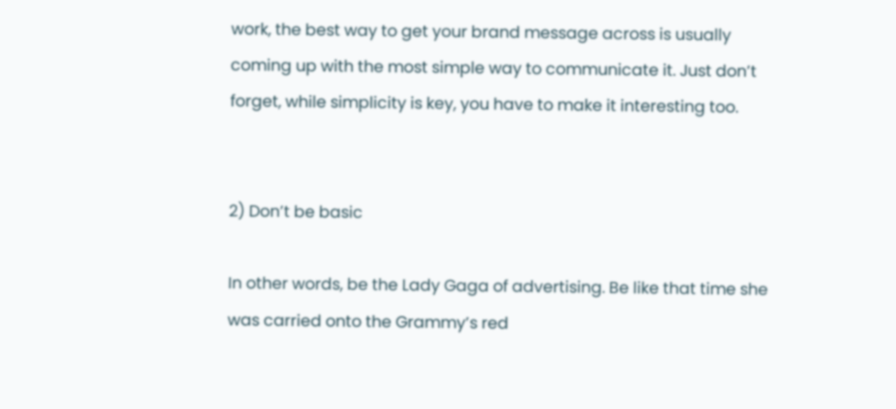work, the best way to get your brand message across is usually coming up with the most simple way to communicate it. Just don’t forget, while simplicity is key, you have to make it interesting too.


2) Don’t be basic

In other words, be the Lady Gaga of advertising. Be like that time she was carried onto the Grammy’s red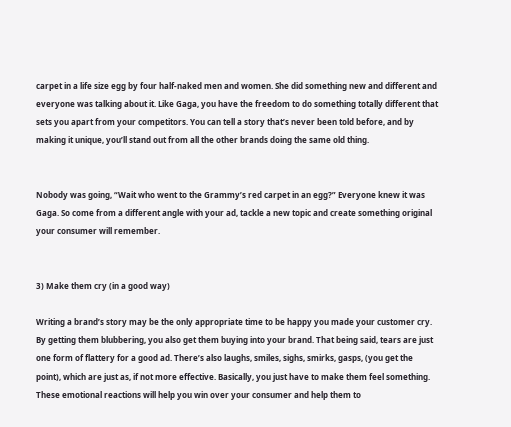carpet in a life size egg by four half-naked men and women. She did something new and different and everyone was talking about it. Like Gaga, you have the freedom to do something totally different that sets you apart from your competitors. You can tell a story that’s never been told before, and by making it unique, you’ll stand out from all the other brands doing the same old thing.


Nobody was going, “Wait who went to the Grammy’s red carpet in an egg?” Everyone knew it was Gaga. So come from a different angle with your ad, tackle a new topic and create something original your consumer will remember.


3) Make them cry (in a good way)

Writing a brand’s story may be the only appropriate time to be happy you made your customer cry. By getting them blubbering, you also get them buying into your brand. That being said, tears are just one form of flattery for a good ad. There’s also laughs, smiles, sighs, smirks, gasps, (you get the point), which are just as, if not more effective. Basically, you just have to make them feel something. These emotional reactions will help you win over your consumer and help them to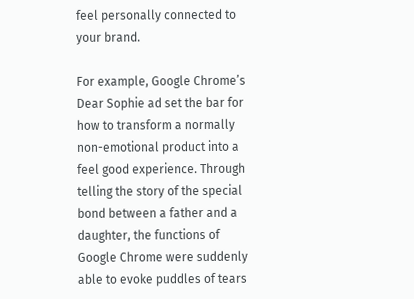feel personally connected to your brand.

For example, Google Chrome’s Dear Sophie ad set the bar for how to transform a normally non-emotional product into a feel good experience. Through telling the story of the special bond between a father and a daughter, the functions of Google Chrome were suddenly able to evoke puddles of tears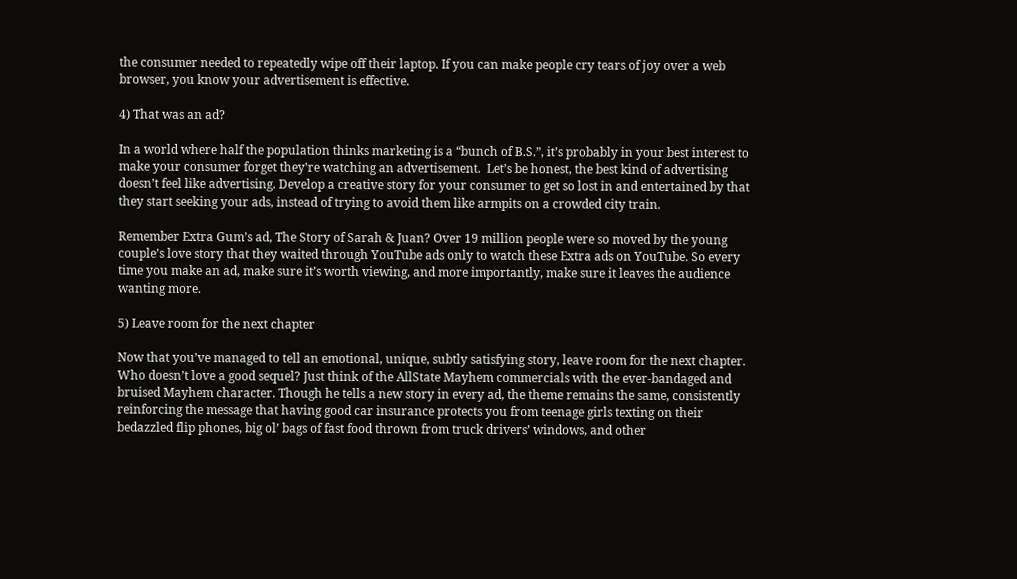the consumer needed to repeatedly wipe off their laptop. If you can make people cry tears of joy over a web browser, you know your advertisement is effective.

4) That was an ad?

In a world where half the population thinks marketing is a “bunch of B.S.”, it’s probably in your best interest to make your consumer forget they’re watching an advertisement.  Let’s be honest, the best kind of advertising doesn’t feel like advertising. Develop a creative story for your consumer to get so lost in and entertained by that they start seeking your ads, instead of trying to avoid them like armpits on a crowded city train.

Remember Extra Gum’s ad, The Story of Sarah & Juan? Over 19 million people were so moved by the young couple’s love story that they waited through YouTube ads only to watch these Extra ads on YouTube. So every time you make an ad, make sure it’s worth viewing, and more importantly, make sure it leaves the audience wanting more.

5) Leave room for the next chapter

Now that you’ve managed to tell an emotional, unique, subtly satisfying story, leave room for the next chapter. Who doesn’t love a good sequel? Just think of the AllState Mayhem commercials with the ever-bandaged and bruised Mayhem character. Though he tells a new story in every ad, the theme remains the same, consistently reinforcing the message that having good car insurance protects you from teenage girls texting on their bedazzled flip phones, big ol’ bags of fast food thrown from truck drivers’ windows, and other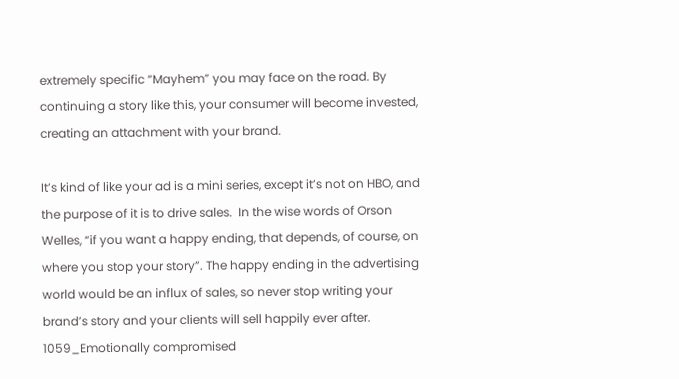extremely specific “Mayhem” you may face on the road. By continuing a story like this, your consumer will become invested, creating an attachment with your brand.

It’s kind of like your ad is a mini series, except it’s not on HBO, and the purpose of it is to drive sales.  In the wise words of Orson Welles, “if you want a happy ending, that depends, of course, on where you stop your story”. The happy ending in the advertising world would be an influx of sales, so never stop writing your brand’s story and your clients will sell happily ever after.
1059_Emotionally compromised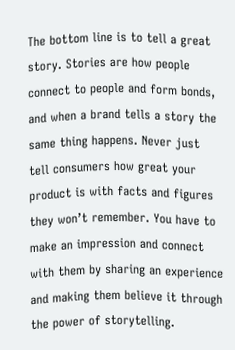The bottom line is to tell a great story. Stories are how people connect to people and form bonds, and when a brand tells a story the same thing happens. Never just tell consumers how great your product is with facts and figures they won’t remember. You have to make an impression and connect with them by sharing an experience and making them believe it through the power of storytelling.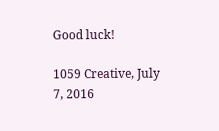Good luck!

1059 Creative, July 7, 2016